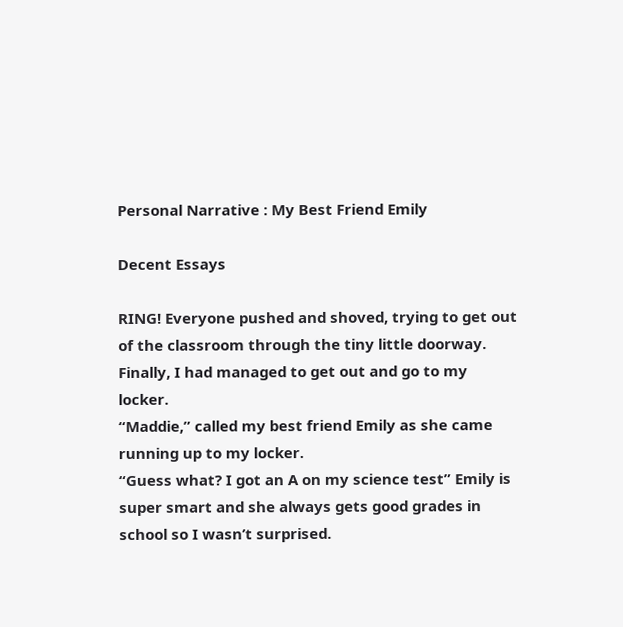Personal Narrative : My Best Friend Emily

Decent Essays

RING! Everyone pushed and shoved, trying to get out of the classroom through the tiny little doorway. Finally, I had managed to get out and go to my locker.
“Maddie,” called my best friend Emily as she came running up to my locker.
“Guess what? I got an A on my science test” Emily is super smart and she always gets good grades in school so I wasn’t surprised.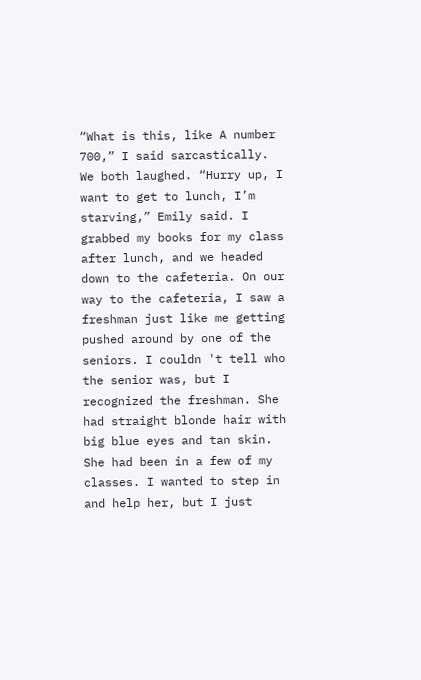“What is this, like A number 700,” I said sarcastically. We both laughed. “Hurry up, I want to get to lunch, I’m starving,” Emily said. I grabbed my books for my class after lunch, and we headed down to the cafeteria. On our way to the cafeteria, I saw a freshman just like me getting pushed around by one of the seniors. I couldn 't tell who the senior was, but I recognized the freshman. She had straight blonde hair with big blue eyes and tan skin. She had been in a few of my classes. I wanted to step in and help her, but I just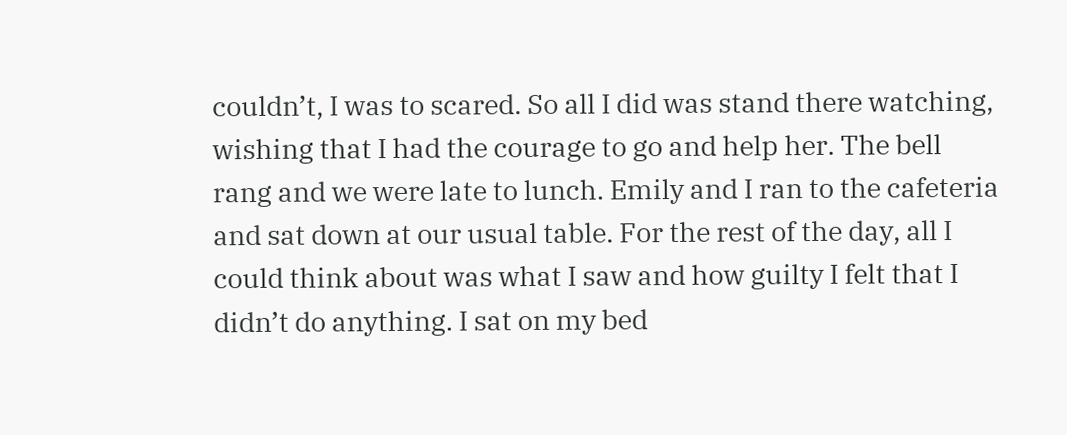couldn’t, I was to scared. So all I did was stand there watching, wishing that I had the courage to go and help her. The bell rang and we were late to lunch. Emily and I ran to the cafeteria and sat down at our usual table. For the rest of the day, all I could think about was what I saw and how guilty I felt that I didn’t do anything. I sat on my bed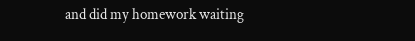and did my homework waiting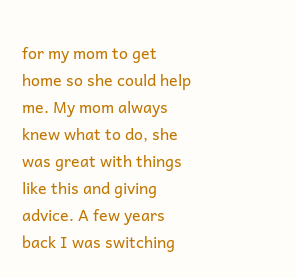for my mom to get home so she could help me. My mom always knew what to do, she was great with things like this and giving advice. A few years back I was switching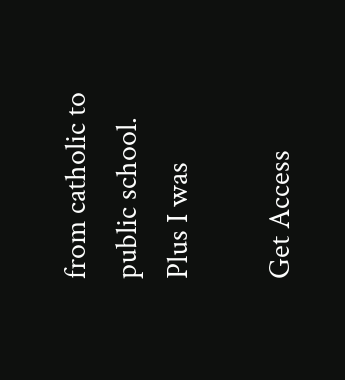from catholic to public school. Plus I was

Get Access